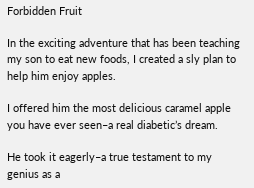Forbidden Fruit

In the exciting adventure that has been teaching my son to eat new foods, I created a sly plan to help him enjoy apples.

I offered him the most delicious caramel apple you have ever seen–a real diabetic’s dream.

He took it eagerly–a true testament to my genius as a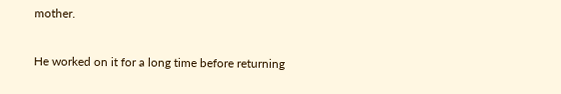mother.

He worked on it for a long time before returning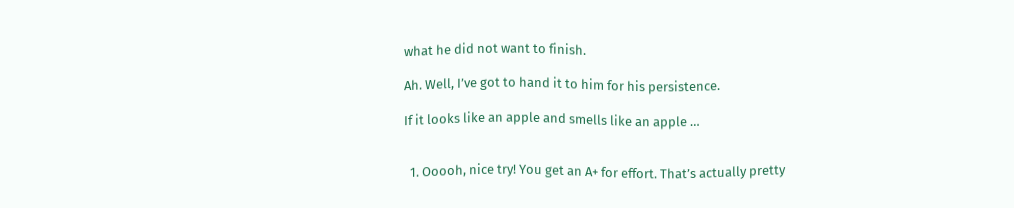what he did not want to finish.

Ah. Well, I’ve got to hand it to him for his persistence.

If it looks like an apple and smells like an apple …


  1. Ooooh, nice try! You get an A+ for effort. That’s actually pretty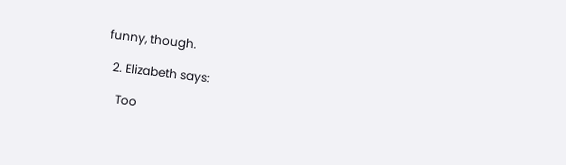funny, though.

  2. Elizabeth says:

    Too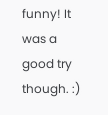funny! It was a good try though. :)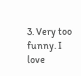3. Very too funny. I love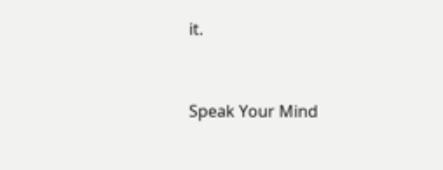it.


Speak Your Mind